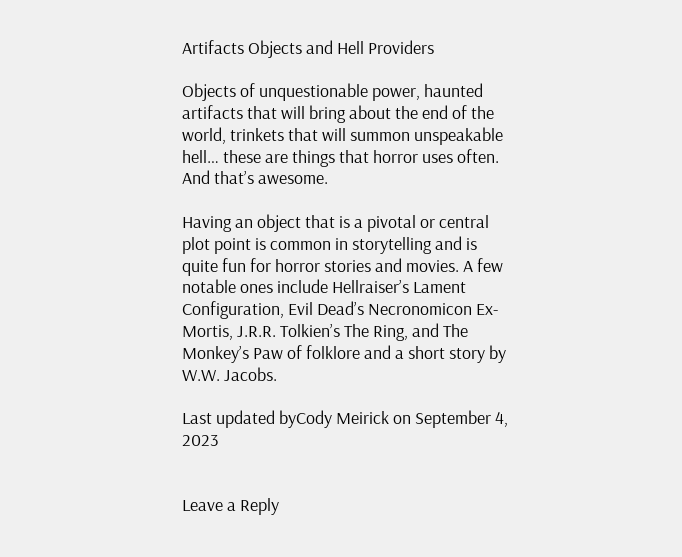Artifacts Objects and Hell Providers

Objects of unquestionable power, haunted artifacts that will bring about the end of the world, trinkets that will summon unspeakable hell… these are things that horror uses often. And that’s awesome.

Having an object that is a pivotal or central plot point is common in storytelling and is quite fun for horror stories and movies. A few notable ones include Hellraiser’s Lament Configuration, Evil Dead’s Necronomicon Ex-Mortis, J.R.R. Tolkien’s The Ring, and The Monkey’s Paw of folklore and a short story by W.W. Jacobs.

Last updated byCody Meirick on September 4, 2023


Leave a Reply